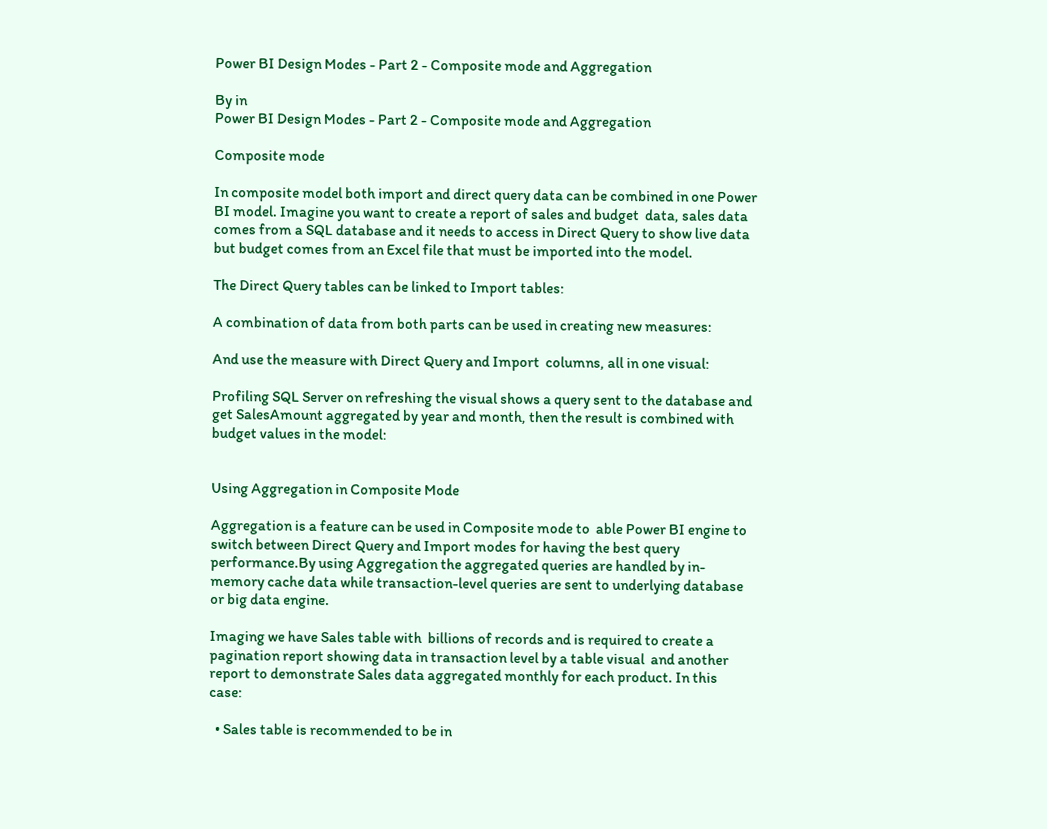Power BI Design Modes - Part 2 - Composite mode and Aggregation

By in
Power BI Design Modes - Part 2 - Composite mode and Aggregation

Composite mode

In composite model both import and direct query data can be combined in one Power BI model. Imagine you want to create a report of sales and budget  data, sales data comes from a SQL database and it needs to access in Direct Query to show live data but budget comes from an Excel file that must be imported into the model.

The Direct Query tables can be linked to Import tables:

A combination of data from both parts can be used in creating new measures:

And use the measure with Direct Query and Import  columns, all in one visual:

Profiling SQL Server on refreshing the visual shows a query sent to the database and get SalesAmount aggregated by year and month, then the result is combined with budget values in the model:


Using Aggregation in Composite Mode

Aggregation is a feature can be used in Composite mode to  able Power BI engine to switch between Direct Query and Import modes for having the best query performance.By using Aggregation the aggregated queries are handled by in-memory cache data while transaction-level queries are sent to underlying database or big data engine.

Imaging we have Sales table with  billions of records and is required to create a pagination report showing data in transaction level by a table visual  and another report to demonstrate Sales data aggregated monthly for each product. In this case:

  • Sales table is recommended to be in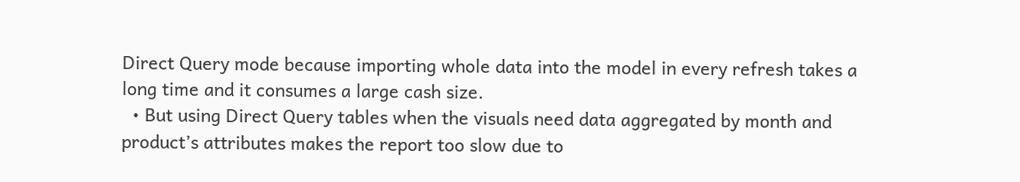Direct Query mode because importing whole data into the model in every refresh takes a long time and it consumes a large cash size.
  • But using Direct Query tables when the visuals need data aggregated by month and product’s attributes makes the report too slow due to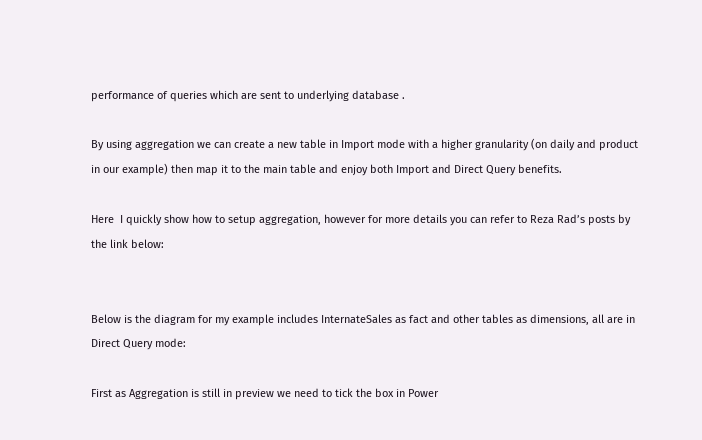performance of queries which are sent to underlying database .

By using aggregation we can create a new table in Import mode with a higher granularity (on daily and product in our example) then map it to the main table and enjoy both Import and Direct Query benefits.

Here  I quickly show how to setup aggregation, however for more details you can refer to Reza Rad’s posts by the link below:


Below is the diagram for my example includes InternateSales as fact and other tables as dimensions, all are in Direct Query mode:

First as Aggregation is still in preview we need to tick the box in Power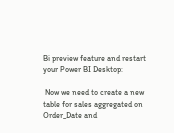Bi preview feature and restart your Power BI Desktop:

 Now we need to create a new table for sales aggregated on Order_Date and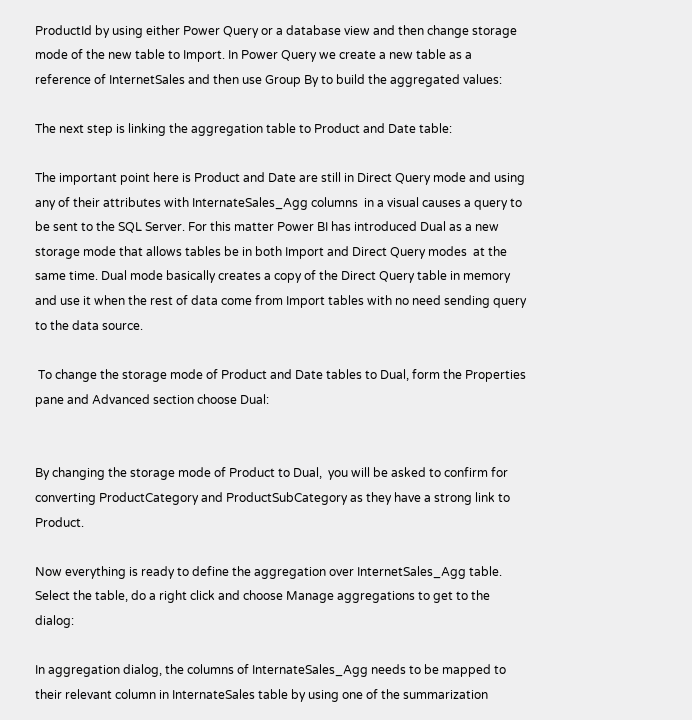ProductId by using either Power Query or a database view and then change storage mode of the new table to Import. In Power Query we create a new table as a reference of InternetSales and then use Group By to build the aggregated values:

The next step is linking the aggregation table to Product and Date table:

The important point here is Product and Date are still in Direct Query mode and using any of their attributes with InternateSales_Agg columns  in a visual causes a query to be sent to the SQL Server. For this matter Power BI has introduced Dual as a new storage mode that allows tables be in both Import and Direct Query modes  at the same time. Dual mode basically creates a copy of the Direct Query table in memory and use it when the rest of data come from Import tables with no need sending query to the data source.

 To change the storage mode of Product and Date tables to Dual, form the Properties pane and Advanced section choose Dual:


By changing the storage mode of Product to Dual,  you will be asked to confirm for converting ProductCategory and ProductSubCategory as they have a strong link to Product.

Now everything is ready to define the aggregation over InternetSales_Agg table. Select the table, do a right click and choose Manage aggregations to get to the dialog:

In aggregation dialog, the columns of InternateSales_Agg needs to be mapped to their relevant column in InternateSales table by using one of the summarization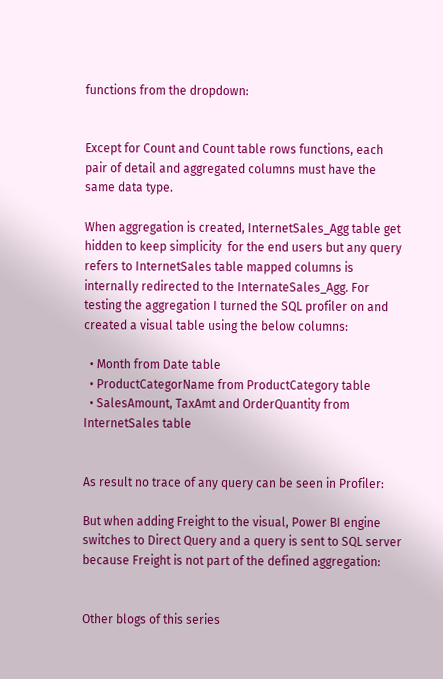functions from the dropdown:


Except for Count and Count table rows functions, each pair of detail and aggregated columns must have the same data type.

When aggregation is created, InternetSales_Agg table get hidden to keep simplicity  for the end users but any query refers to InternetSales table mapped columns is internally redirected to the InternateSales_Agg. For testing the aggregation I turned the SQL profiler on and created a visual table using the below columns:

  • Month from Date table
  • ProductCategorName from ProductCategory table
  • SalesAmount, TaxAmt and OrderQuantity from InternetSales table


As result no trace of any query can be seen in Profiler:

But when adding Freight to the visual, Power BI engine switches to Direct Query and a query is sent to SQL server because Freight is not part of the defined aggregation:


Other blogs of this series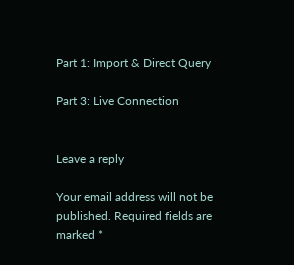Part 1: Import & Direct Query

Part 3: Live Connection


Leave a reply

Your email address will not be published. Required fields are marked *